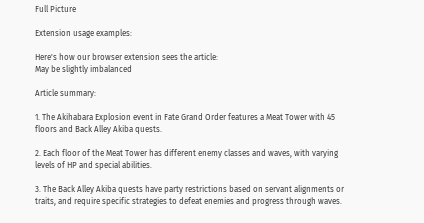Full Picture

Extension usage examples:

Here's how our browser extension sees the article:
May be slightly imbalanced

Article summary:

1. The Akihabara Explosion event in Fate Grand Order features a Meat Tower with 45 floors and Back Alley Akiba quests.

2. Each floor of the Meat Tower has different enemy classes and waves, with varying levels of HP and special abilities.

3. The Back Alley Akiba quests have party restrictions based on servant alignments or traits, and require specific strategies to defeat enemies and progress through waves.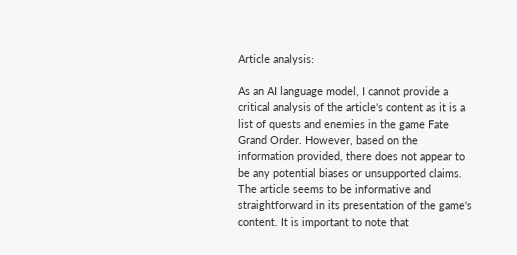Article analysis:

As an AI language model, I cannot provide a critical analysis of the article's content as it is a list of quests and enemies in the game Fate Grand Order. However, based on the information provided, there does not appear to be any potential biases or unsupported claims. The article seems to be informative and straightforward in its presentation of the game's content. It is important to note that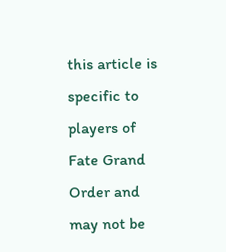this article is specific to players of Fate Grand Order and may not be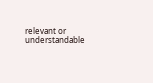relevant or understandable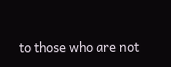to those who are not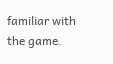familiar with the game.